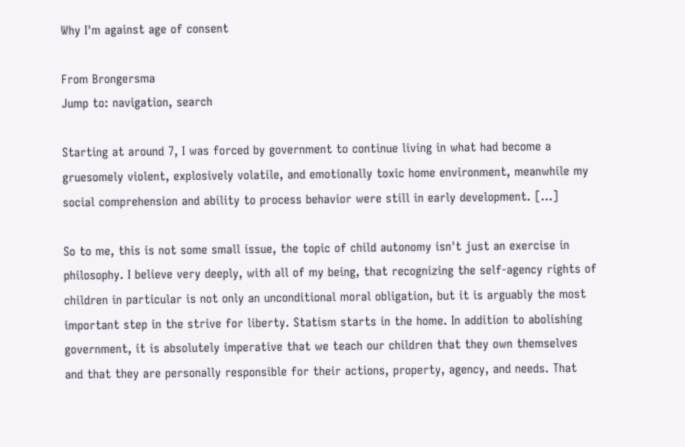Why I'm against age of consent

From Brongersma
Jump to: navigation, search

Starting at around 7, I was forced by government to continue living in what had become a gruesomely violent, explosively volatile, and emotionally toxic home environment, meanwhile my social comprehension and ability to process behavior were still in early development. [...]

So to me, this is not some small issue, the topic of child autonomy isn't just an exercise in philosophy. I believe very deeply, with all of my being, that recognizing the self-agency rights of children in particular is not only an unconditional moral obligation, but it is arguably the most important step in the strive for liberty. Statism starts in the home. In addition to abolishing government, it is absolutely imperative that we teach our children that they own themselves and that they are personally responsible for their actions, property, agency, and needs. That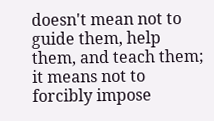doesn't mean not to guide them, help them, and teach them; it means not to forcibly impose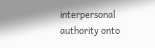interpersonal authority onto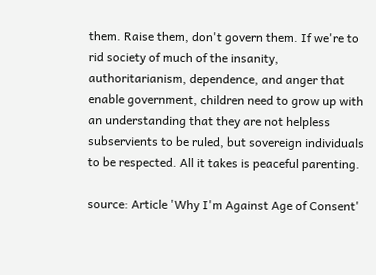them. Raise them, don't govern them. If we're to rid society of much of the insanity, authoritarianism, dependence, and anger that enable government, children need to grow up with an understanding that they are not helpless subservients to be ruled, but sovereign individuals to be respected. All it takes is peaceful parenting.

source: Article 'Why I'm Against Age of Consent'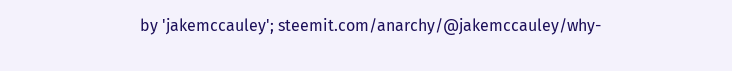by 'jakemccauley'; steemit.com/anarchy/@jakemccauley/why-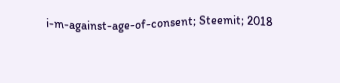i-m-against-age-of-consent; Steemit; 2018